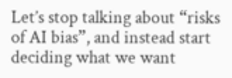Let’s stop talking about “risks of AI bias”, and instead start deciding what we want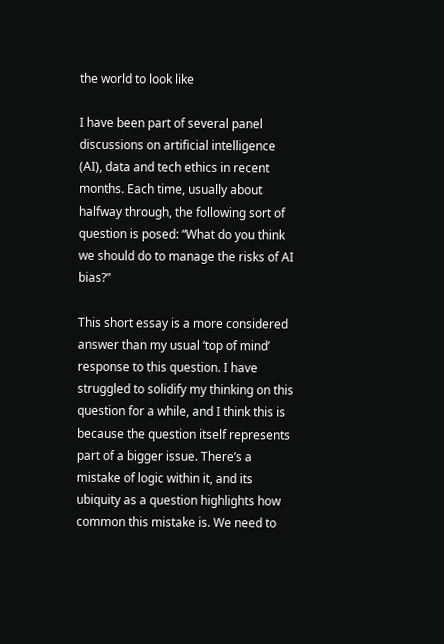the world to look like

I have been part of several panel discussions on artificial intelligence (AI), data and tech ethics in recent months. Each time, usually about halfway through, the following sort of question is posed: “What do you think we should do to manage the risks of AI bias?”

This short essay is a more considered answer than my usual ‘top of mind’ response to this question. I have struggled to solidify my thinking on this question for a while, and I think this is because the question itself represents part of a bigger issue. There’s a mistake of logic within it, and its ubiquity as a question highlights how common this mistake is. We need to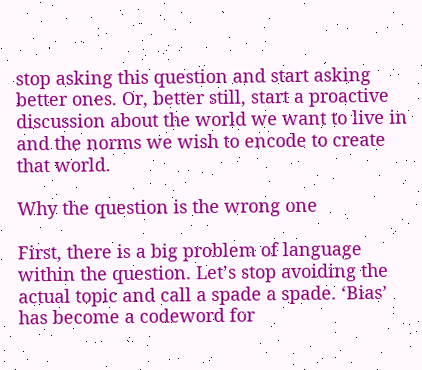stop asking this question and start asking better ones. Or, better still, start a proactive discussion about the world we want to live in and the norms we wish to encode to create that world.

Why the question is the wrong one

First, there is a big problem of language within the question. Let’s stop avoiding the actual topic and call a spade a spade. ‘Bias’ has become a codeword for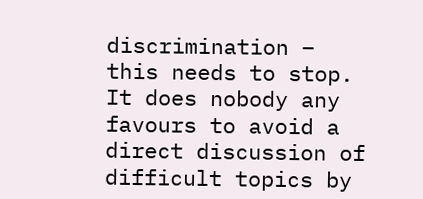discrimination – this needs to stop. It does nobody any favours to avoid a direct discussion of difficult topics by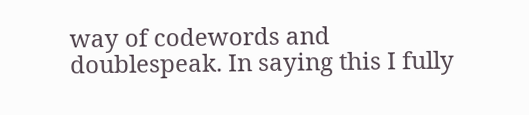way of codewords and doublespeak. In saying this I fully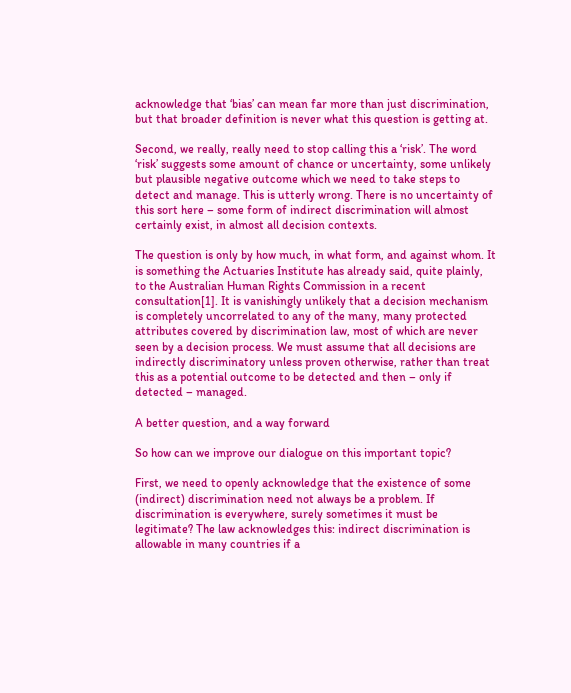acknowledge that ‘bias’ can mean far more than just discrimination, but that broader definition is never what this question is getting at.

Second, we really, really need to stop calling this a ‘risk’. The word ‘risk’ suggests some amount of chance or uncertainty, some unlikely but plausible negative outcome which we need to take steps to detect and manage. This is utterly wrong. There is no uncertainty of this sort here – some form of indirect discrimination will almost certainly exist, in almost all decision contexts.

The question is only by how much, in what form, and against whom. It is something the Actuaries Institute has already said, quite plainly, to the Australian Human Rights Commission in a recent consultation[1]. It is vanishingly unlikely that a decision mechanism is completely uncorrelated to any of the many, many protected attributes covered by discrimination law, most of which are never seen by a decision process. We must assume that all decisions are indirectly discriminatory unless proven otherwise, rather than treat this as a potential outcome to be detected and then – only if detected – managed.

A better question, and a way forward

So how can we improve our dialogue on this important topic?

First, we need to openly acknowledge that the existence of some (indirect) discrimination need not always be a problem. If discrimination is everywhere, surely sometimes it must be legitimate? The law acknowledges this: indirect discrimination is allowable in many countries if a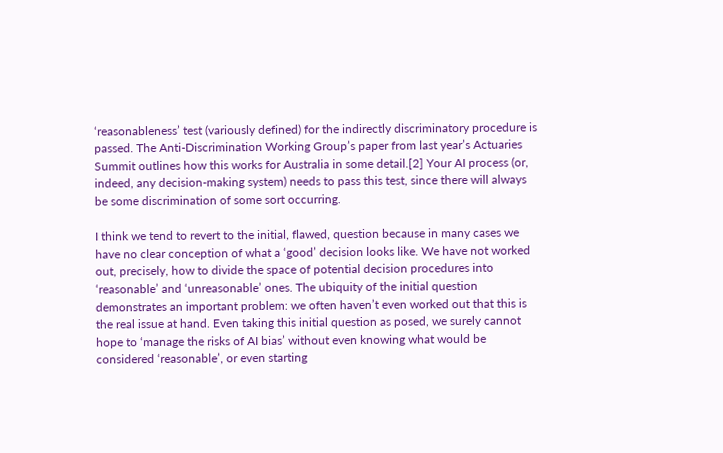‘reasonableness’ test (variously defined) for the indirectly discriminatory procedure is passed. The Anti-Discrimination Working Group’s paper from last year’s Actuaries Summit outlines how this works for Australia in some detail.[2] Your AI process (or, indeed, any decision-making system) needs to pass this test, since there will always be some discrimination of some sort occurring.

I think we tend to revert to the initial, flawed, question because in many cases we have no clear conception of what a ‘good’ decision looks like. We have not worked out, precisely, how to divide the space of potential decision procedures into ‘reasonable’ and ‘unreasonable’ ones. The ubiquity of the initial question demonstrates an important problem: we often haven’t even worked out that this is the real issue at hand. Even taking this initial question as posed, we surely cannot hope to ‘manage the risks of AI bias’ without even knowing what would be considered ‘reasonable’, or even starting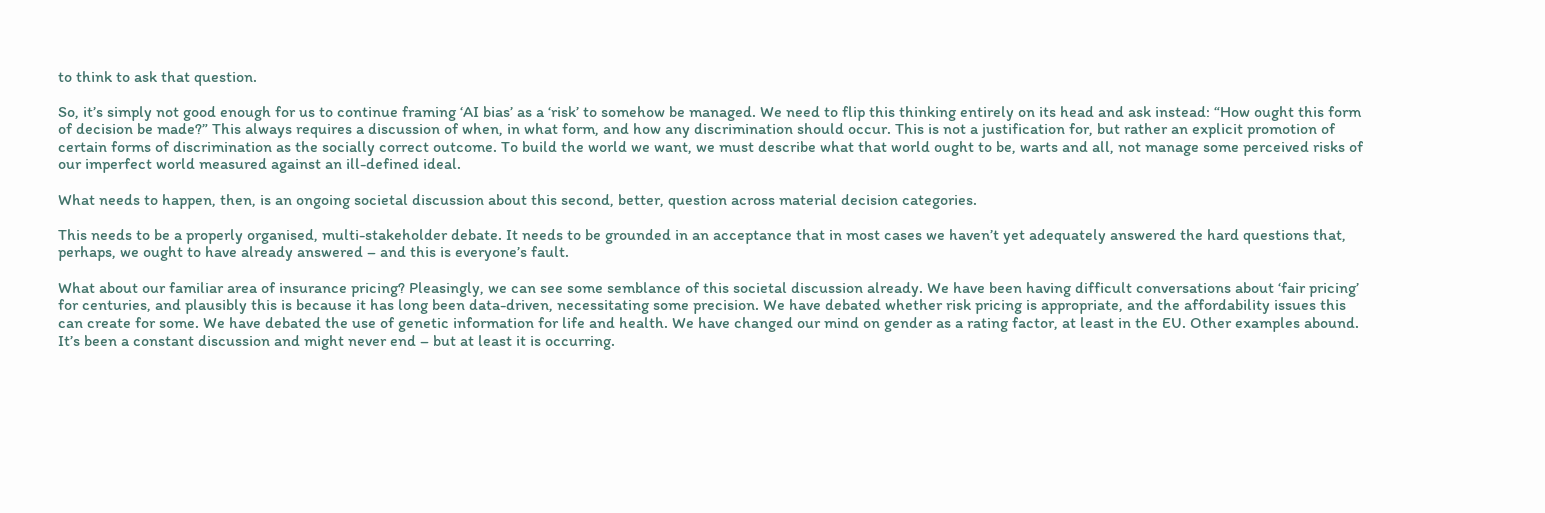to think to ask that question.

So, it’s simply not good enough for us to continue framing ‘AI bias’ as a ‘risk’ to somehow be managed. We need to flip this thinking entirely on its head and ask instead: “How ought this form of decision be made?” This always requires a discussion of when, in what form, and how any discrimination should occur. This is not a justification for, but rather an explicit promotion of certain forms of discrimination as the socially correct outcome. To build the world we want, we must describe what that world ought to be, warts and all, not manage some perceived risks of our imperfect world measured against an ill-defined ideal.

What needs to happen, then, is an ongoing societal discussion about this second, better, question across material decision categories.

This needs to be a properly organised, multi-stakeholder debate. It needs to be grounded in an acceptance that in most cases we haven’t yet adequately answered the hard questions that, perhaps, we ought to have already answered – and this is everyone’s fault.

What about our familiar area of insurance pricing? Pleasingly, we can see some semblance of this societal discussion already. We have been having difficult conversations about ‘fair pricing’ for centuries, and plausibly this is because it has long been data-driven, necessitating some precision. We have debated whether risk pricing is appropriate, and the affordability issues this can create for some. We have debated the use of genetic information for life and health. We have changed our mind on gender as a rating factor, at least in the EU. Other examples abound. It’s been a constant discussion and might never end – but at least it is occurring.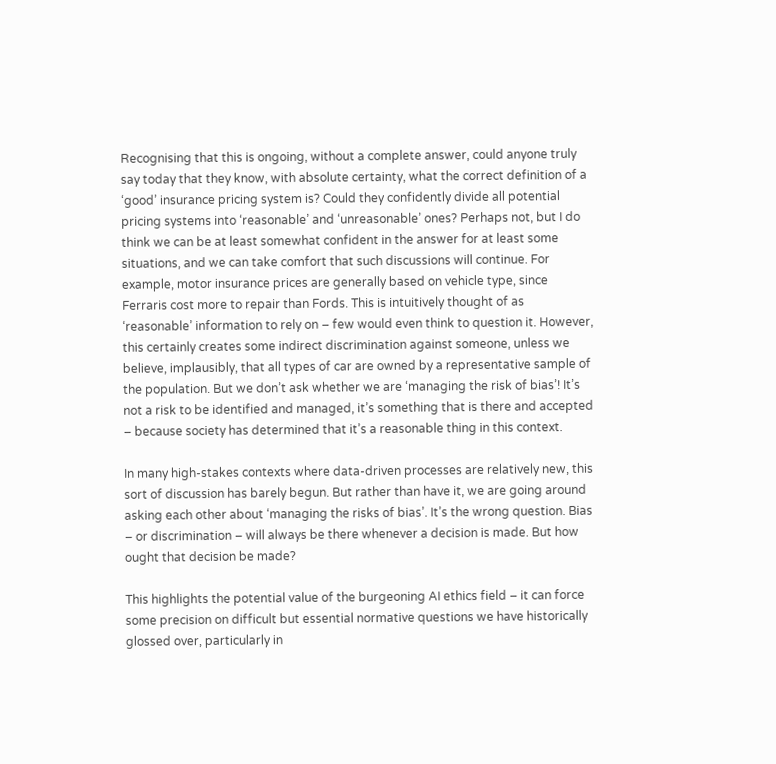Recognising that this is ongoing, without a complete answer, could anyone truly say today that they know, with absolute certainty, what the correct definition of a ‘good’ insurance pricing system is? Could they confidently divide all potential pricing systems into ‘reasonable’ and ‘unreasonable’ ones? Perhaps not, but I do think we can be at least somewhat confident in the answer for at least some situations, and we can take comfort that such discussions will continue. For example, motor insurance prices are generally based on vehicle type, since Ferraris cost more to repair than Fords. This is intuitively thought of as ‘reasonable’ information to rely on – few would even think to question it. However, this certainly creates some indirect discrimination against someone, unless we believe, implausibly, that all types of car are owned by a representative sample of the population. But we don’t ask whether we are ‘managing the risk of bias’! It’s not a risk to be identified and managed, it’s something that is there and accepted – because society has determined that it’s a reasonable thing in this context.

In many high-stakes contexts where data-driven processes are relatively new, this sort of discussion has barely begun. But rather than have it, we are going around asking each other about ‘managing the risks of bias’. It’s the wrong question. Bias – or discrimination – will always be there whenever a decision is made. But how ought that decision be made?

This highlights the potential value of the burgeoning AI ethics field – it can force some precision on difficult but essential normative questions we have historically glossed over, particularly in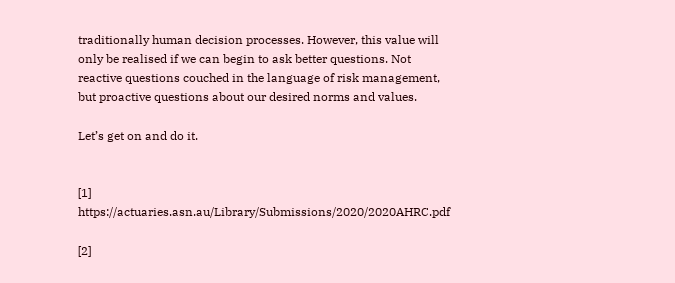traditionally human decision processes. However, this value will only be realised if we can begin to ask better questions. Not reactive questions couched in the language of risk management, but proactive questions about our desired norms and values.

Let’s get on and do it.


[1] https://actuaries.asn.au/Library/Submissions/2020/2020AHRC.pdf

[2]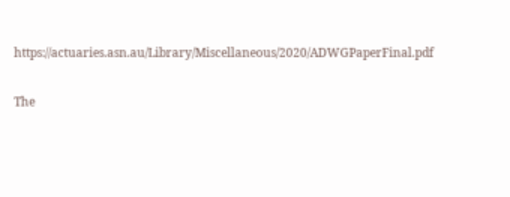https://actuaries.asn.au/Library/Miscellaneous/2020/ADWGPaperFinal.pdf

The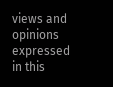views and opinions expressed in this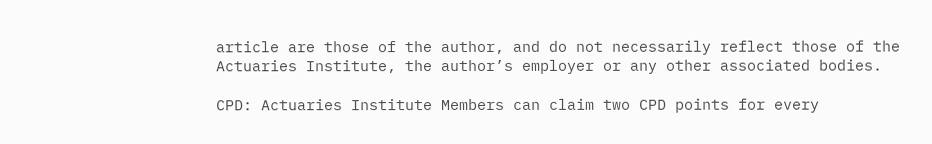article are those of the author, and do not necessarily reflect those of the Actuaries Institute, the author’s employer or any other associated bodies.

CPD: Actuaries Institute Members can claim two CPD points for every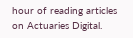hour of reading articles on Actuaries Digital.